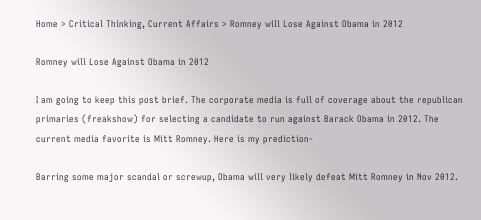Home > Critical Thinking, Current Affairs > Romney will Lose Against Obama in 2012

Romney will Lose Against Obama in 2012

I am going to keep this post brief. The corporate media is full of coverage about the republican primaries (freakshow) for selecting a candidate to run against Barack Obama in 2012. The current media favorite is Mitt Romney. Here is my prediction-

Barring some major scandal or screwup, Obama will very likely defeat Mitt Romney in Nov 2012.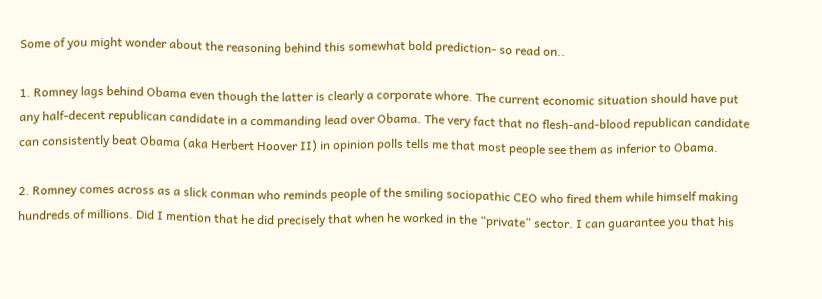Some of you might wonder about the reasoning behind this somewhat bold prediction- so read on..

1. Romney lags behind Obama even though the latter is clearly a corporate whore. The current economic situation should have put any half-decent republican candidate in a commanding lead over Obama. The very fact that no flesh-and-blood republican candidate can consistently beat Obama (aka Herbert Hoover II) in opinion polls tells me that most people see them as inferior to Obama.

2. Romney comes across as a slick conman who reminds people of the smiling sociopathic CEO who fired them while himself making hundreds of millions. Did I mention that he did precisely that when he worked in the “private” sector. I can guarantee you that his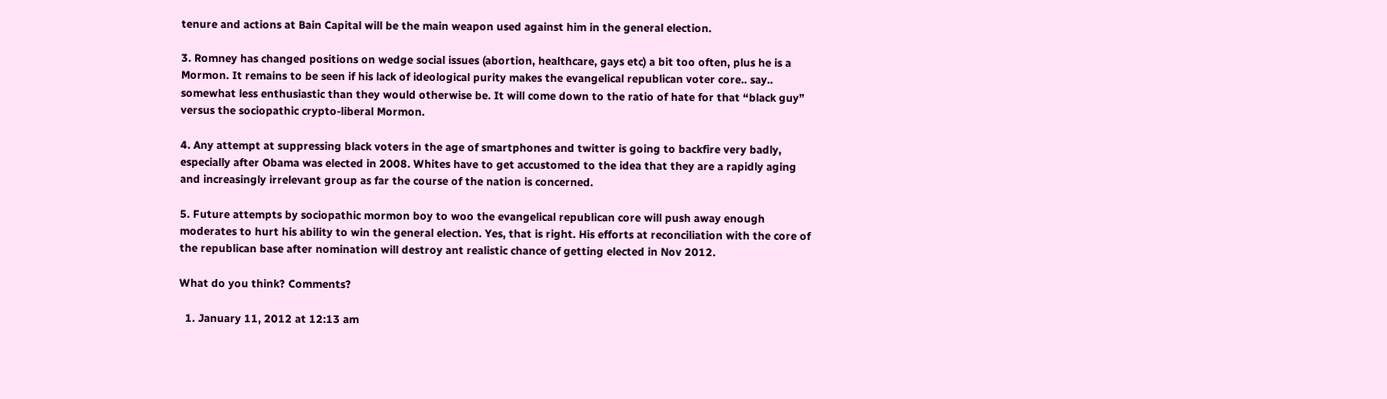tenure and actions at Bain Capital will be the main weapon used against him in the general election.

3. Romney has changed positions on wedge social issues (abortion, healthcare, gays etc) a bit too often, plus he is a Mormon. It remains to be seen if his lack of ideological purity makes the evangelical republican voter core.. say.. somewhat less enthusiastic than they would otherwise be. It will come down to the ratio of hate for that “black guy” versus the sociopathic crypto-liberal Mormon.

4. Any attempt at suppressing black voters in the age of smartphones and twitter is going to backfire very badly, especially after Obama was elected in 2008. Whites have to get accustomed to the idea that they are a rapidly aging and increasingly irrelevant group as far the course of the nation is concerned.

5. Future attempts by sociopathic mormon boy to woo the evangelical republican core will push away enough moderates to hurt his ability to win the general election. Yes, that is right. His efforts at reconciliation with the core of the republican base after nomination will destroy ant realistic chance of getting elected in Nov 2012.

What do you think? Comments?

  1. January 11, 2012 at 12:13 am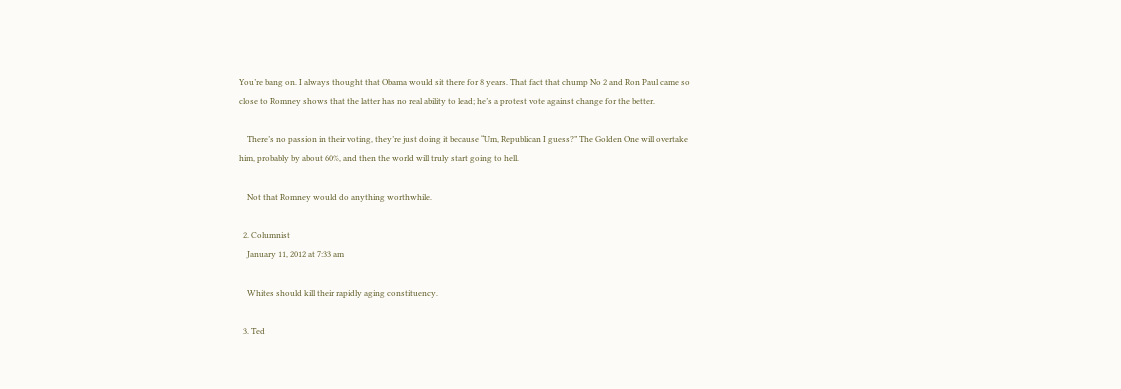You’re bang on. I always thought that Obama would sit there for 8 years. That fact that chump No 2 and Ron Paul came so close to Romney shows that the latter has no real ability to lead; he’s a protest vote against change for the better.

    There’s no passion in their voting, they’re just doing it because “Um, Republican I guess?” The Golden One will overtake him, probably by about 60%, and then the world will truly start going to hell.

    Not that Romney would do anything worthwhile.

  2. Columnist
    January 11, 2012 at 7:33 am

    Whites should kill their rapidly aging constituency.

  3. Ted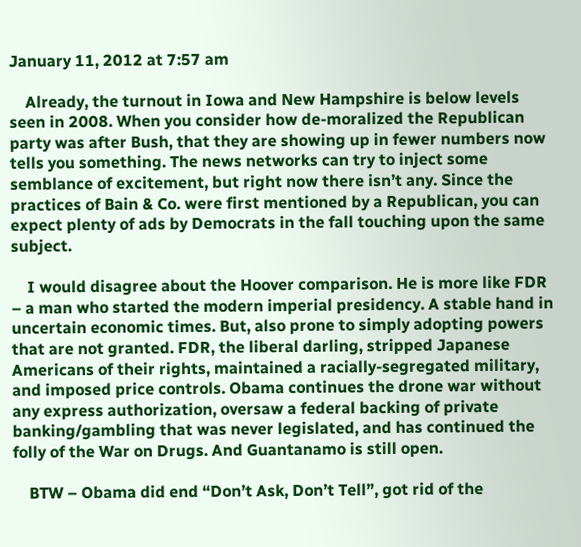January 11, 2012 at 7:57 am

    Already, the turnout in Iowa and New Hampshire is below levels seen in 2008. When you consider how de-moralized the Republican party was after Bush, that they are showing up in fewer numbers now tells you something. The news networks can try to inject some semblance of excitement, but right now there isn’t any. Since the practices of Bain & Co. were first mentioned by a Republican, you can expect plenty of ads by Democrats in the fall touching upon the same subject.

    I would disagree about the Hoover comparison. He is more like FDR – a man who started the modern imperial presidency. A stable hand in uncertain economic times. But, also prone to simply adopting powers that are not granted. FDR, the liberal darling, stripped Japanese Americans of their rights, maintained a racially-segregated military, and imposed price controls. Obama continues the drone war without any express authorization, oversaw a federal backing of private banking/gambling that was never legislated, and has continued the folly of the War on Drugs. And Guantanamo is still open.

    BTW – Obama did end “Don’t Ask, Don’t Tell”, got rid of the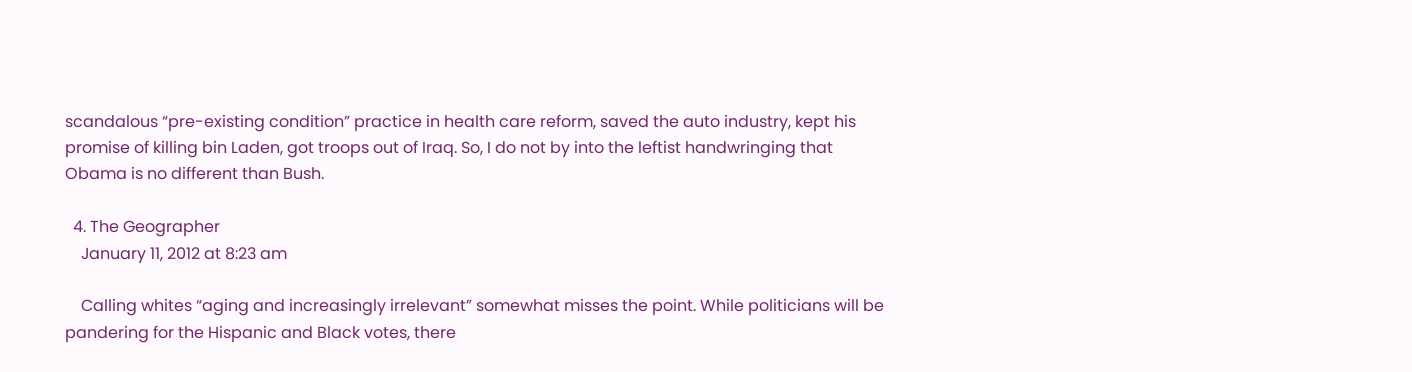scandalous “pre-existing condition” practice in health care reform, saved the auto industry, kept his promise of killing bin Laden, got troops out of Iraq. So, I do not by into the leftist handwringing that Obama is no different than Bush.

  4. The Geographer
    January 11, 2012 at 8:23 am

    Calling whites “aging and increasingly irrelevant” somewhat misses the point. While politicians will be pandering for the Hispanic and Black votes, there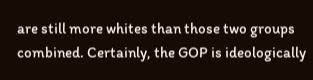are still more whites than those two groups combined. Certainly, the GOP is ideologically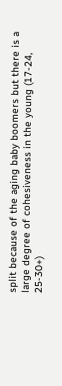split because of the aging baby boomers but there is a large degree of cohesiveness in the young (17-24, 25-30+)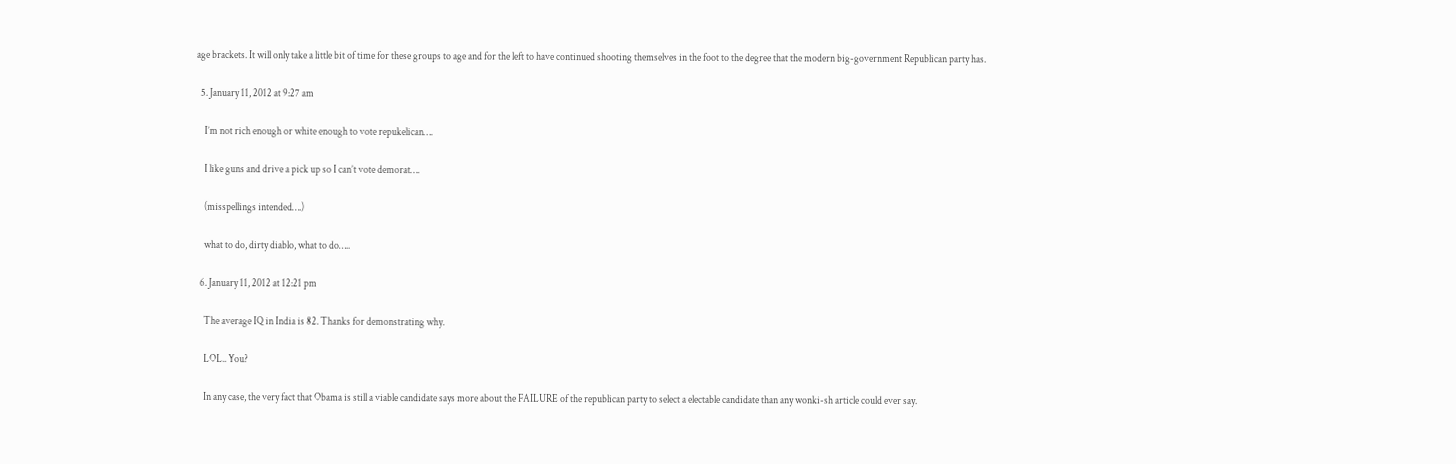age brackets. It will only take a little bit of time for these groups to age and for the left to have continued shooting themselves in the foot to the degree that the modern big-government Republican party has.

  5. January 11, 2012 at 9:27 am

    I’m not rich enough or white enough to vote repukelican….

    I like guns and drive a pick up so I can’t vote demorat….

    (misspellings intended….)

    what to do, dirty diablo, what to do…..

  6. January 11, 2012 at 12:21 pm

    The average IQ in India is 82. Thanks for demonstrating why.

    LOL.. You?

    In any case, the very fact that Obama is still a viable candidate says more about the FAILURE of the republican party to select a electable candidate than any wonki-sh article could ever say.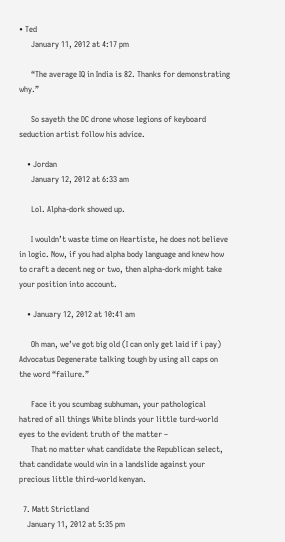• Ted
      January 11, 2012 at 4:17 pm

      “The average IQ in India is 82. Thanks for demonstrating why.”

      So sayeth the DC drone whose legions of keyboard seduction artist follow his advice.

    • Jordan
      January 12, 2012 at 6:33 am

      Lol. Alpha-dork showed up.

      I wouldn’t waste time on Heartiste, he does not believe in logic. Now, if you had alpha body language and knew how to craft a decent neg or two, then alpha-dork might take your position into account.

    • January 12, 2012 at 10:41 am

      Oh man, we’ve got big old (I can only get laid if i pay) Advocatus Degenerate talking tough by using all caps on the word “failure.”

      Face it you scumbag subhuman, your pathological hatred of all things White blinds your little turd-world eyes to the evident truth of the matter –
      That no matter what candidate the Republican select, that candidate would win in a landslide against your precious little third-world kenyan.

  7. Matt Strictland
    January 11, 2012 at 5:35 pm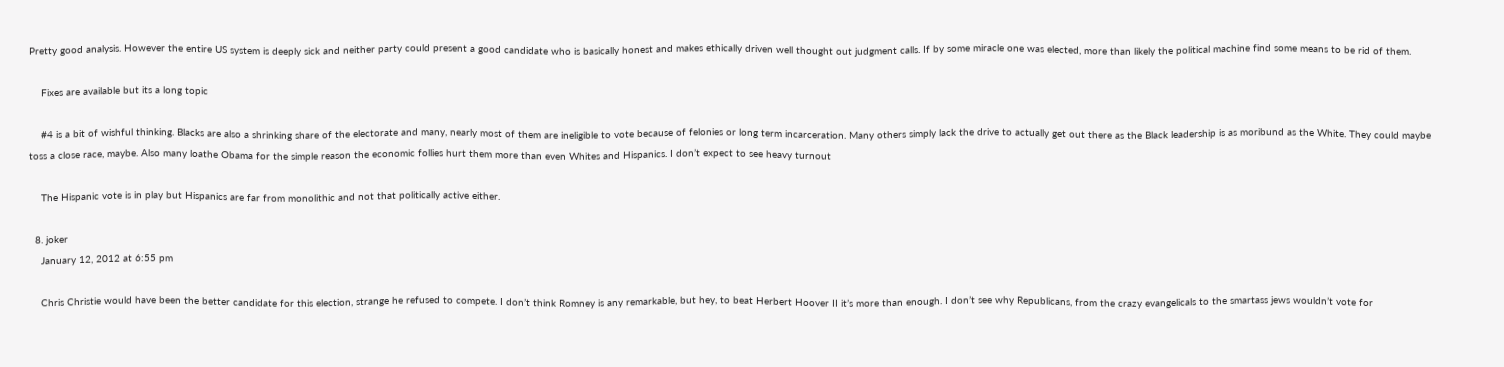Pretty good analysis. However the entire US system is deeply sick and neither party could present a good candidate who is basically honest and makes ethically driven well thought out judgment calls. If by some miracle one was elected, more than likely the political machine find some means to be rid of them.

    Fixes are available but its a long topic

    #4 is a bit of wishful thinking. Blacks are also a shrinking share of the electorate and many, nearly most of them are ineligible to vote because of felonies or long term incarceration. Many others simply lack the drive to actually get out there as the Black leadership is as moribund as the White. They could maybe toss a close race, maybe. Also many loathe Obama for the simple reason the economic follies hurt them more than even Whites and Hispanics. I don’t expect to see heavy turnout

    The Hispanic vote is in play but Hispanics are far from monolithic and not that politically active either.

  8. joker
    January 12, 2012 at 6:55 pm

    Chris Christie would have been the better candidate for this election, strange he refused to compete. I don’t think Romney is any remarkable, but hey, to beat Herbert Hoover II it’s more than enough. I don’t see why Republicans, from the crazy evangelicals to the smartass jews wouldn’t vote for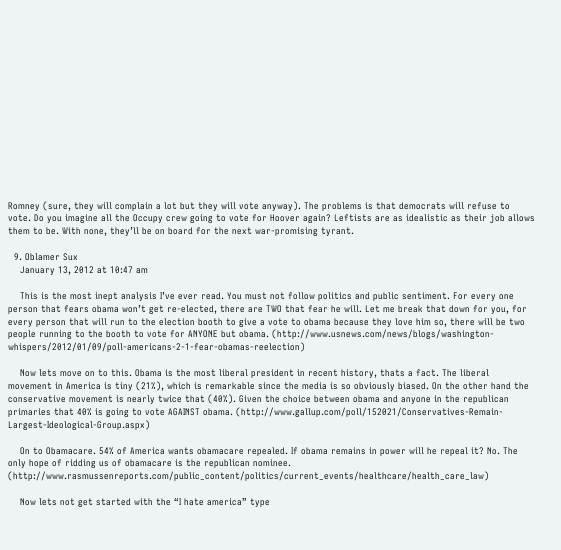Romney (sure, they will complain a lot but they will vote anyway). The problems is that democrats will refuse to vote. Do you imagine all the Occupy crew going to vote for Hoover again? Leftists are as idealistic as their job allows them to be. With none, they’ll be on board for the next war-promising tyrant.

  9. Oblamer Sux
    January 13, 2012 at 10:47 am

    This is the most inept analysis I’ve ever read. You must not follow politics and public sentiment. For every one person that fears obama won’t get re-elected, there are TWO that fear he will. Let me break that down for you, for every person that will run to the election booth to give a vote to obama because they love him so, there will be two people running to the booth to vote for ANYONE but obama. (http://www.usnews.com/news/blogs/washington-whispers/2012/01/09/poll-americans-2-1-fear-obamas-reelection)

    Now lets move on to this. Obama is the most liberal president in recent history, thats a fact. The liberal movement in America is tiny (21%), which is remarkable since the media is so obviously biased. On the other hand the conservative movement is nearly twice that (40%). Given the choice between obama and anyone in the republican primaries that 40% is going to vote AGAINST obama. (http://www.gallup.com/poll/152021/Conservatives-Remain-Largest-Ideological-Group.aspx)

    On to Obamacare. 54% of America wants obamacare repealed. If obama remains in power will he repeal it? No. The only hope of ridding us of obamacare is the republican nominee. (http://www.rasmussenreports.com/public_content/politics/current_events/healthcare/health_care_law)

    Now lets not get started with the “I hate america” type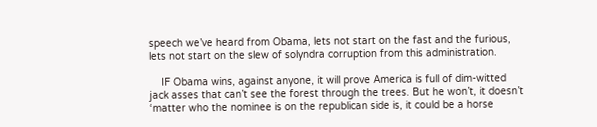speech we’ve heard from Obama, lets not start on the fast and the furious, lets not start on the slew of solyndra corruption from this administration.

    IF Obama wins, against anyone, it will prove America is full of dim-witted jack asses that can’t see the forest through the trees. But he won’t, it doesn’t ‘matter who the nominee is on the republican side is, it could be a horse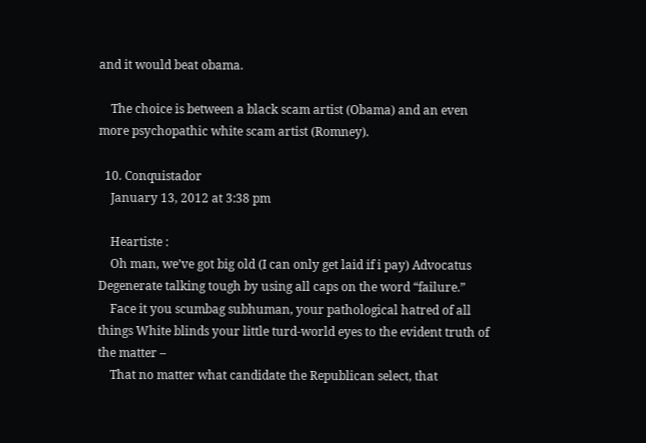and it would beat obama.

    The choice is between a black scam artist (Obama) and an even more psychopathic white scam artist (Romney).

  10. Conquistador
    January 13, 2012 at 3:38 pm

    Heartiste :
    Oh man, we’ve got big old (I can only get laid if i pay) Advocatus Degenerate talking tough by using all caps on the word “failure.”
    Face it you scumbag subhuman, your pathological hatred of all things White blinds your little turd-world eyes to the evident truth of the matter –
    That no matter what candidate the Republican select, that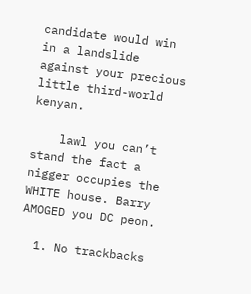candidate would win in a landslide against your precious little third-world kenyan.

    lawl you can’t stand the fact a nigger occupies the WHITE house. Barry AMOGED you DC peon.

  1. No trackbacks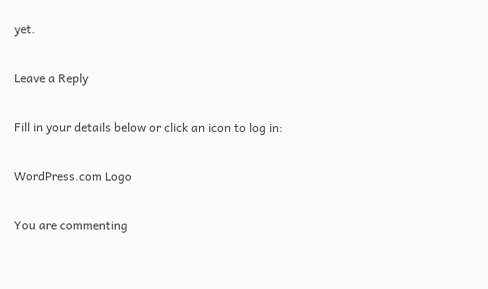yet.

Leave a Reply

Fill in your details below or click an icon to log in:

WordPress.com Logo

You are commenting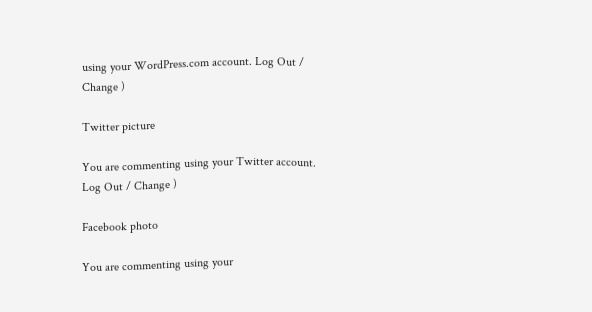using your WordPress.com account. Log Out / Change )

Twitter picture

You are commenting using your Twitter account. Log Out / Change )

Facebook photo

You are commenting using your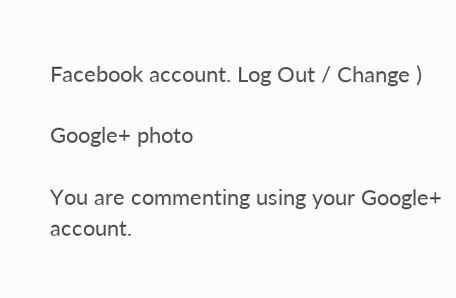Facebook account. Log Out / Change )

Google+ photo

You are commenting using your Google+ account.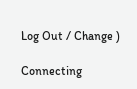Log Out / Change )

Connecting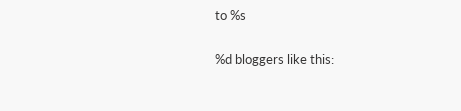to %s

%d bloggers like this: